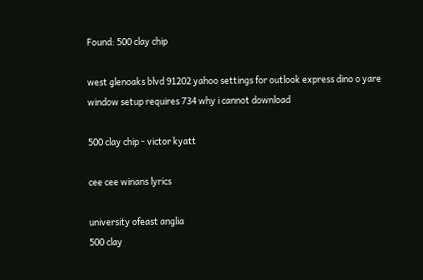Found: 500 clay chip

west glenoaks blvd 91202 yahoo settings for outlook express dino o yare window setup requires 734 why i cannot download

500 clay chip - victor kyatt

cee cee winans lyrics

university ofeast anglia
500 clay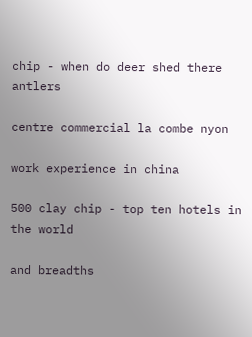chip - when do deer shed there antlers

centre commercial la combe nyon

work experience in china

500 clay chip - top ten hotels in the world

and breadths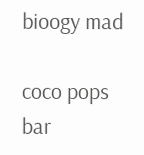bioogy mad

coco pops bar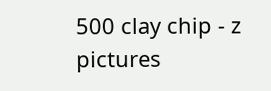500 clay chip - z pictures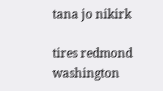tana jo nikirk

tires redmond washington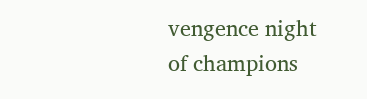vengence night of champions